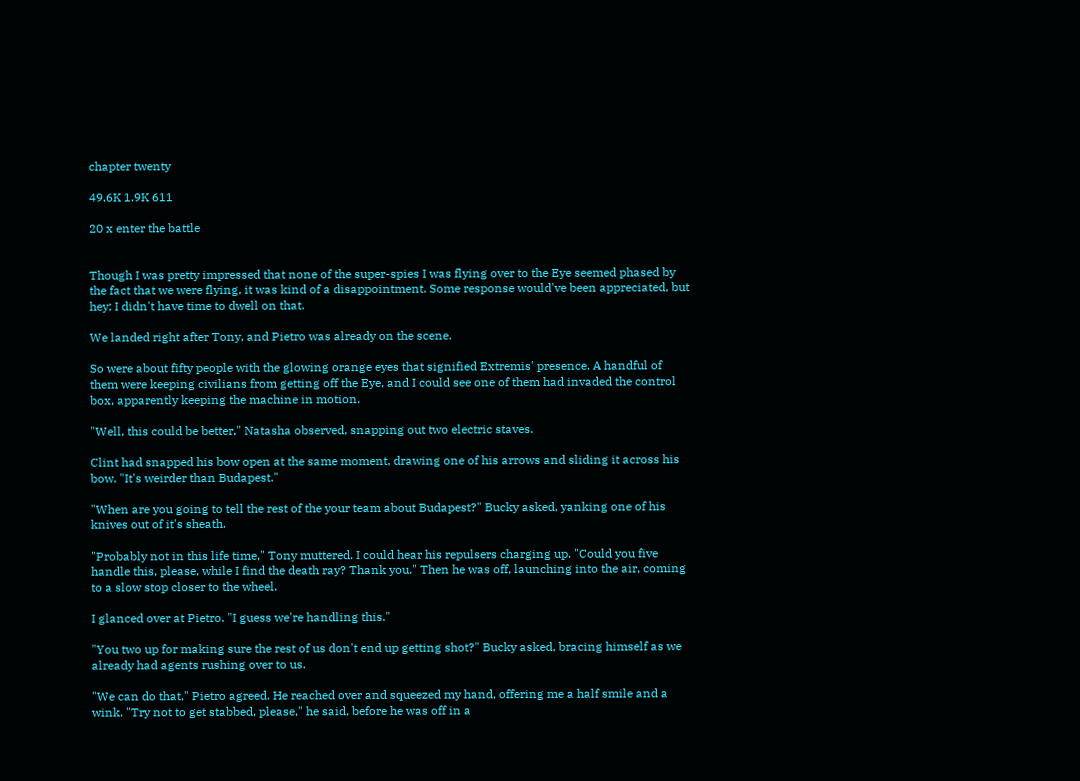chapter twenty

49.6K 1.9K 611

20 x enter the battle


Though I was pretty impressed that none of the super-spies I was flying over to the Eye seemed phased by the fact that we were flying, it was kind of a disappointment. Some response would've been appreciated, but hey; I didn't have time to dwell on that.

We landed right after Tony, and Pietro was already on the scene.

So were about fifty people with the glowing orange eyes that signified Extremis' presence. A handful of them were keeping civilians from getting off the Eye, and I could see one of them had invaded the control box, apparently keeping the machine in motion.

"Well, this could be better," Natasha observed, snapping out two electric staves.

Clint had snapped his bow open at the same moment, drawing one of his arrows and sliding it across his bow. "It's weirder than Budapest."

"When are you going to tell the rest of the your team about Budapest?" Bucky asked, yanking one of his knives out of it's sheath.

"Probably not in this life time," Tony muttered. I could hear his repulsers charging up. "Could you five handle this, please, while I find the death ray? Thank you." Then he was off, launching into the air, coming to a slow stop closer to the wheel.

I glanced over at Pietro. "I guess we're handling this."

"You two up for making sure the rest of us don't end up getting shot?" Bucky asked, bracing himself as we already had agents rushing over to us.

"We can do that," Pietro agreed. He reached over and squeezed my hand, offering me a half smile and a wink. "Try not to get stabbed, please," he said, before he was off in a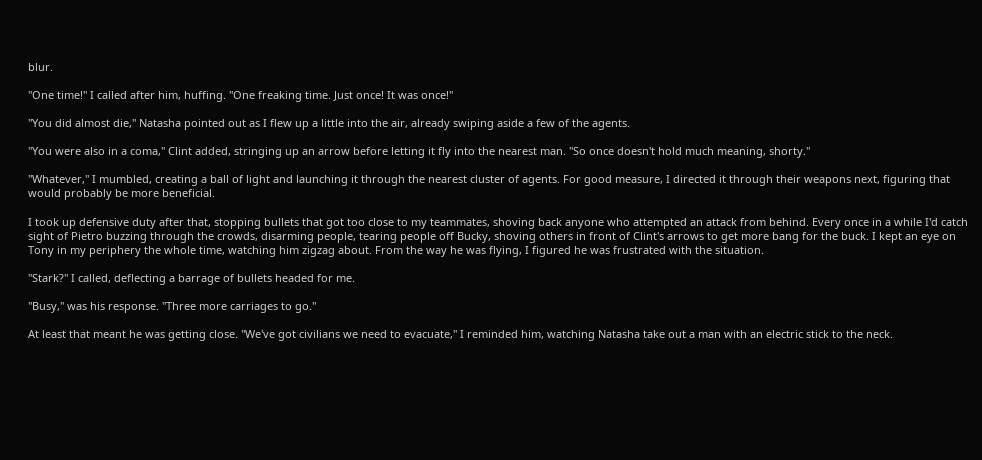blur.

"One time!" I called after him, huffing. "One freaking time. Just once! It was once!"

"You did almost die," Natasha pointed out as I flew up a little into the air, already swiping aside a few of the agents.

"You were also in a coma," Clint added, stringing up an arrow before letting it fly into the nearest man. "So once doesn't hold much meaning, shorty."

"Whatever," I mumbled, creating a ball of light and launching it through the nearest cluster of agents. For good measure, I directed it through their weapons next, figuring that would probably be more beneficial.

I took up defensive duty after that, stopping bullets that got too close to my teammates, shoving back anyone who attempted an attack from behind. Every once in a while I'd catch sight of Pietro buzzing through the crowds, disarming people, tearing people off Bucky, shoving others in front of Clint's arrows to get more bang for the buck. I kept an eye on Tony in my periphery the whole time, watching him zigzag about. From the way he was flying, I figured he was frustrated with the situation.

"Stark?" I called, deflecting a barrage of bullets headed for me.

"Busy," was his response. "Three more carriages to go."

At least that meant he was getting close. "We've got civilians we need to evacuate," I reminded him, watching Natasha take out a man with an electric stick to the neck.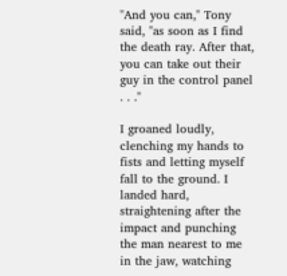"And you can," Tony said, "as soon as I find the death ray. After that, you can take out their guy in the control panel . . ."

I groaned loudly, clenching my hands to fists and letting myself fall to the ground. I landed hard, straightening after the impact and punching the man nearest to me in the jaw, watching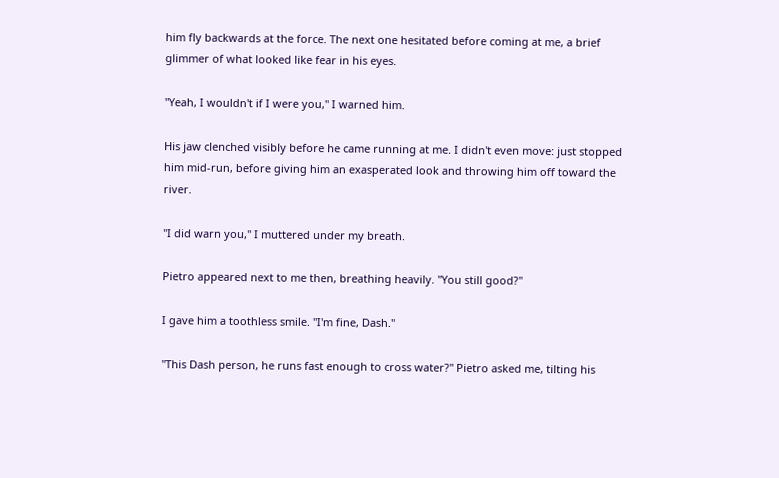him fly backwards at the force. The next one hesitated before coming at me, a brief glimmer of what looked like fear in his eyes.

"Yeah, I wouldn't if I were you," I warned him.

His jaw clenched visibly before he came running at me. I didn't even move: just stopped him mid-run, before giving him an exasperated look and throwing him off toward the river.

"I did warn you," I muttered under my breath.

Pietro appeared next to me then, breathing heavily. "You still good?"

I gave him a toothless smile. "I'm fine, Dash."

"This Dash person, he runs fast enough to cross water?" Pietro asked me, tilting his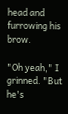head and furrowing his brow.

"Oh yeah," I grinned. "But he's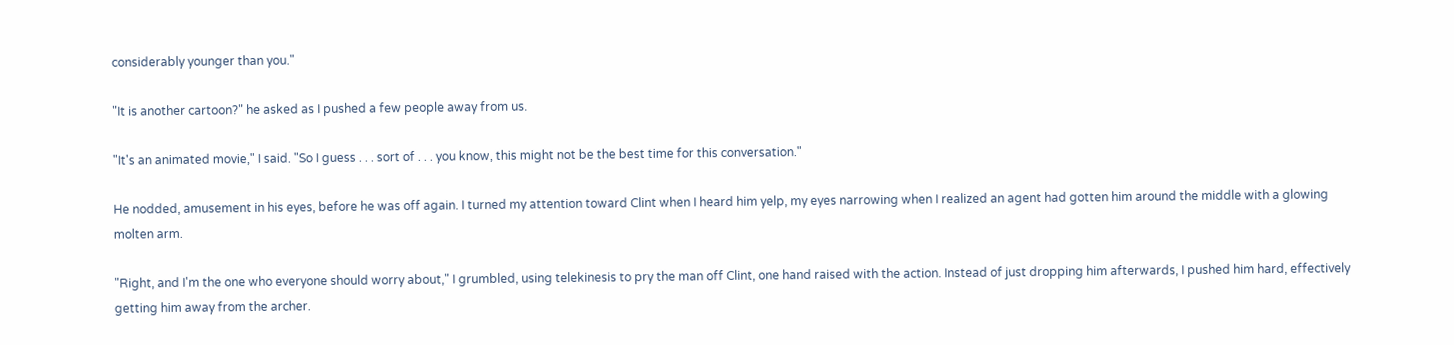considerably younger than you."

"It is another cartoon?" he asked as I pushed a few people away from us.

"It's an animated movie," I said. "So I guess . . . sort of . . . you know, this might not be the best time for this conversation."

He nodded, amusement in his eyes, before he was off again. I turned my attention toward Clint when I heard him yelp, my eyes narrowing when I realized an agent had gotten him around the middle with a glowing molten arm.

"Right, and I'm the one who everyone should worry about," I grumbled, using telekinesis to pry the man off Clint, one hand raised with the action. Instead of just dropping him afterwards, I pushed him hard, effectively getting him away from the archer.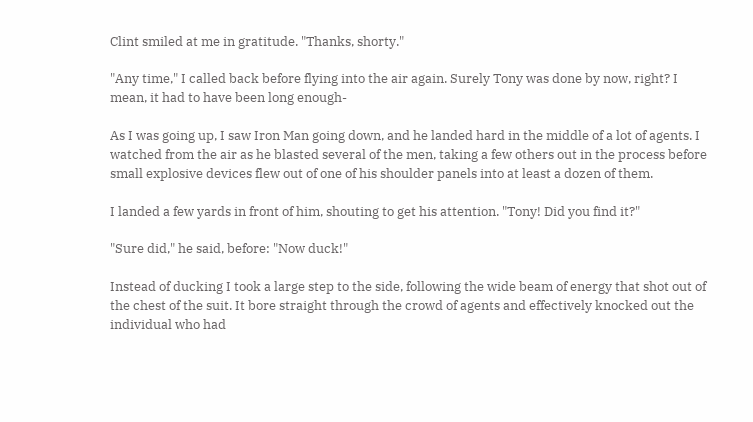Clint smiled at me in gratitude. "Thanks, shorty."

"Any time," I called back before flying into the air again. Surely Tony was done by now, right? I mean, it had to have been long enough-

As I was going up, I saw Iron Man going down, and he landed hard in the middle of a lot of agents. I watched from the air as he blasted several of the men, taking a few others out in the process before small explosive devices flew out of one of his shoulder panels into at least a dozen of them.

I landed a few yards in front of him, shouting to get his attention. "Tony! Did you find it?"

"Sure did," he said, before: "Now duck!"

Instead of ducking I took a large step to the side, following the wide beam of energy that shot out of the chest of the suit. It bore straight through the crowd of agents and effectively knocked out the individual who had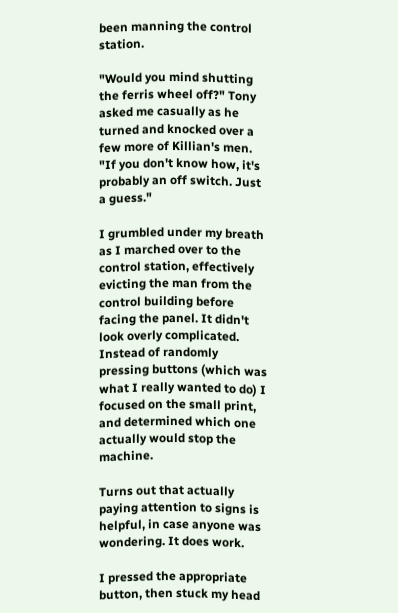been manning the control station.

"Would you mind shutting the ferris wheel off?" Tony asked me casually as he turned and knocked over a few more of Killian's men. "If you don't know how, it's probably an off switch. Just a guess."

I grumbled under my breath as I marched over to the control station, effectively evicting the man from the control building before facing the panel. It didn't look overly complicated. Instead of randomly pressing buttons (which was what I really wanted to do) I focused on the small print, and determined which one actually would stop the machine.

Turns out that actually paying attention to signs is helpful, in case anyone was wondering. It does work.

I pressed the appropriate button, then stuck my head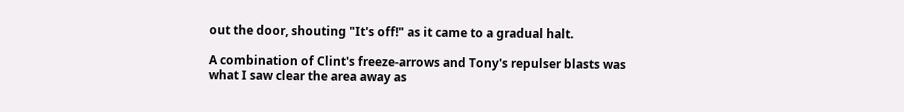out the door, shouting "It's off!" as it came to a gradual halt.

A combination of Clint's freeze-arrows and Tony's repulser blasts was what I saw clear the area away as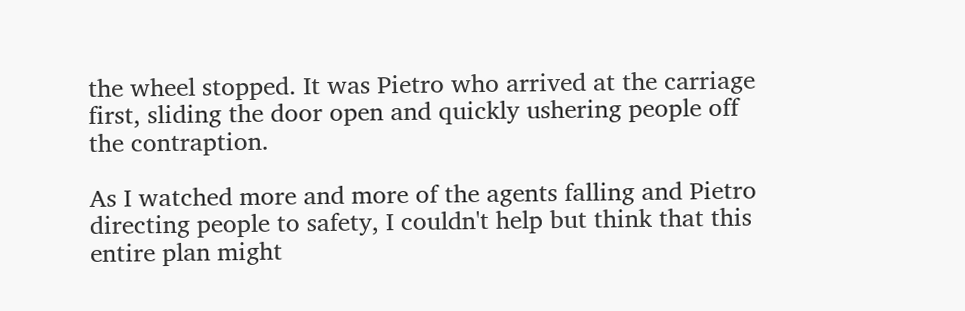the wheel stopped. It was Pietro who arrived at the carriage first, sliding the door open and quickly ushering people off the contraption.

As I watched more and more of the agents falling and Pietro directing people to safety, I couldn't help but think that this entire plan might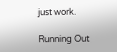just work.

Running Out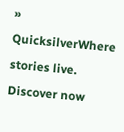» QuicksilverWhere stories live. Discover now